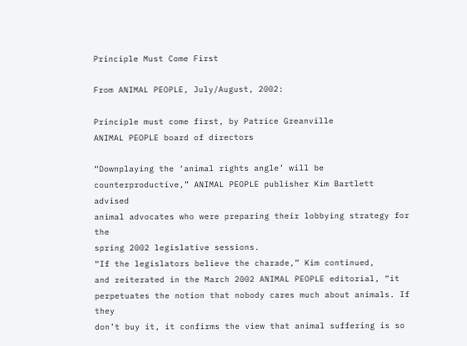Principle Must Come First

From ANIMAL PEOPLE, July/August, 2002:

Principle must come first, by Patrice Greanville
ANIMAL PEOPLE board of directors

“Downplaying the ‘animal rights angle’ will be
counterproductive,” ANIMAL PEOPLE publisher Kim Bartlett advised
animal advocates who were preparing their lobbying strategy for the
spring 2002 legislative sessions.
“If the legislators believe the charade,” Kim continued,
and reiterated in the March 2002 ANIMAL PEOPLE editorial, “it
perpetuates the notion that nobody cares much about animals. If they
don’t buy it, it confirms the view that animal suffering is so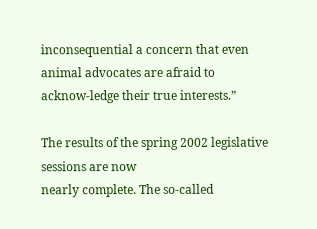inconsequential a concern that even animal advocates are afraid to
acknow-ledge their true interests.”

The results of the spring 2002 legislative sessions are now
nearly complete. The so-called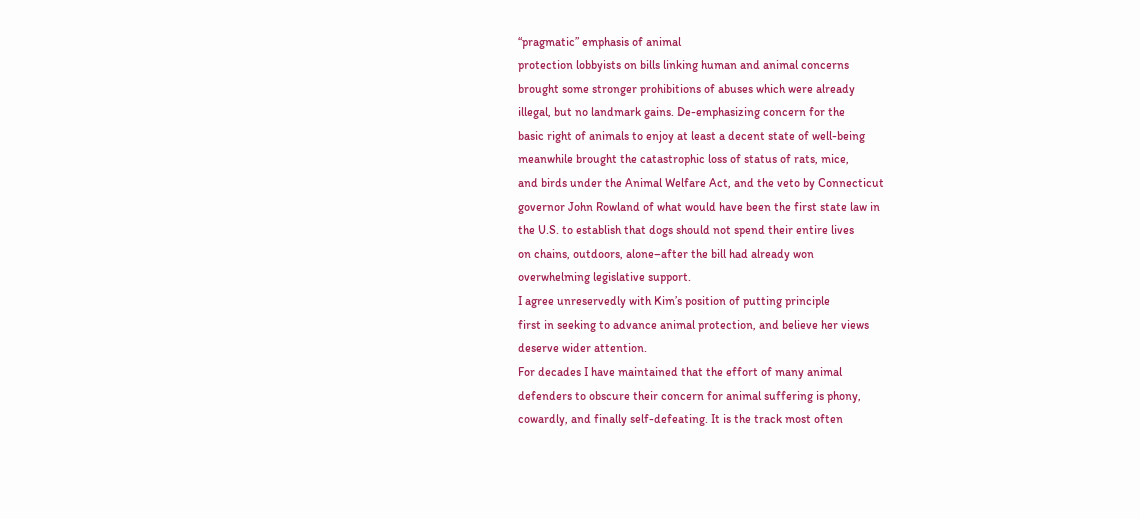“pragmatic” emphasis of animal
protection lobbyists on bills linking human and animal concerns
brought some stronger prohibitions of abuses which were already
illegal, but no landmark gains. De-emphasizing concern for the
basic right of animals to enjoy at least a decent state of well-being
meanwhile brought the catastrophic loss of status of rats, mice,
and birds under the Animal Welfare Act, and the veto by Connecticut
governor John Rowland of what would have been the first state law in
the U.S. to establish that dogs should not spend their entire lives
on chains, outdoors, alone–after the bill had already won
overwhelming legislative support.
I agree unreservedly with Kim’s position of putting principle
first in seeking to advance animal protection, and believe her views
deserve wider attention.
For decades I have maintained that the effort of many animal
defenders to obscure their concern for animal suffering is phony,
cowardly, and finally self-defeating. It is the track most often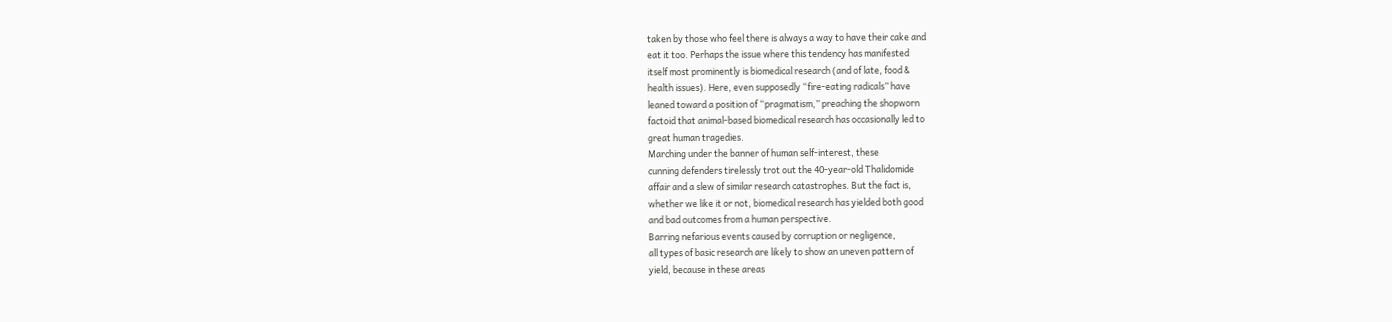taken by those who feel there is always a way to have their cake and
eat it too. Perhaps the issue where this tendency has manifested
itself most prominently is biomedical research (and of late, food &
health issues). Here, even supposedly “fire-eating radicals” have
leaned toward a position of “pragmatism,” preaching the shopworn
factoid that animal-based biomedical research has occasionally led to
great human tragedies.
Marching under the banner of human self-interest, these
cunning defenders tirelessly trot out the 40-year-old Thalidomide
affair and a slew of similar research catastrophes. But the fact is,
whether we like it or not, biomedical research has yielded both good
and bad outcomes from a human perspective.
Barring nefarious events caused by corruption or negligence,
all types of basic research are likely to show an uneven pattern of
yield, because in these areas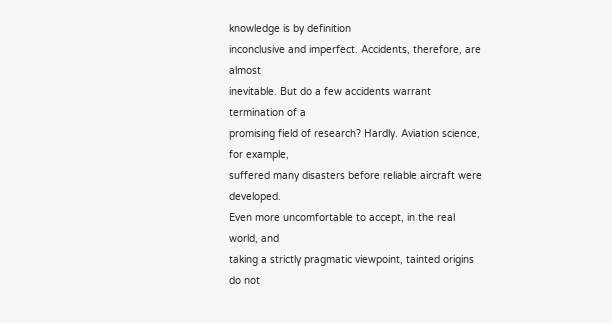knowledge is by definition
inconclusive and imperfect. Accidents, therefore, are almost
inevitable. But do a few accidents warrant termination of a
promising field of research? Hardly. Aviation science, for example,
suffered many disasters before reliable aircraft were developed.
Even more uncomfortable to accept, in the real world, and
taking a strictly pragmatic viewpoint, tainted origins do not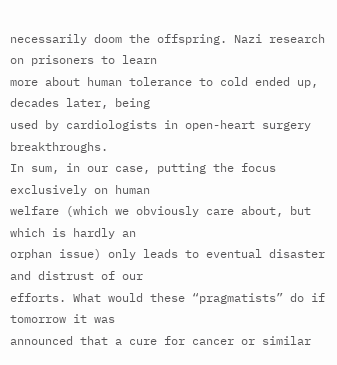necessarily doom the offspring. Nazi research on prisoners to learn
more about human tolerance to cold ended up, decades later, being
used by cardiologists in open-heart surgery breakthroughs.
In sum, in our case, putting the focus exclusively on human
welfare (which we obviously care about, but which is hardly an
orphan issue) only leads to eventual disaster and distrust of our
efforts. What would these “pragmatists” do if tomorrow it was
announced that a cure for cancer or similar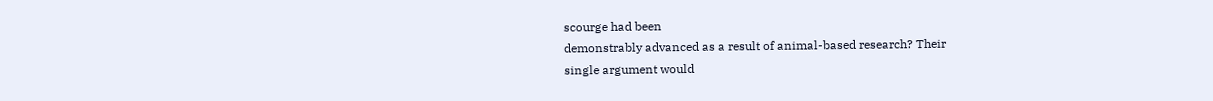scourge had been
demonstrably advanced as a result of animal-based research? Their
single argument would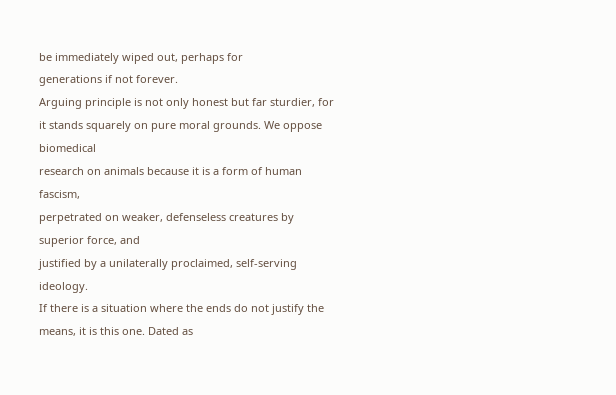be immediately wiped out, perhaps for
generations if not forever.
Arguing principle is not only honest but far sturdier, for
it stands squarely on pure moral grounds. We oppose biomedical
research on animals because it is a form of human fascism,
perpetrated on weaker, defenseless creatures by superior force, and
justified by a unilaterally proclaimed, self-serving ideology.
If there is a situation where the ends do not justify the
means, it is this one. Dated as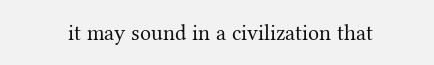it may sound in a civilization that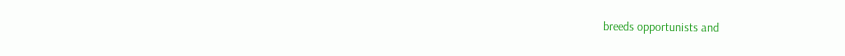breeds opportunists and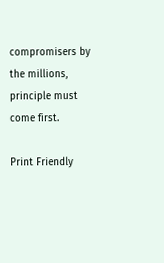compromisers by the millions, principle must
come first.

Print Friendly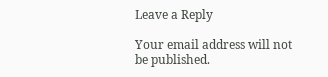Leave a Reply

Your email address will not be published.